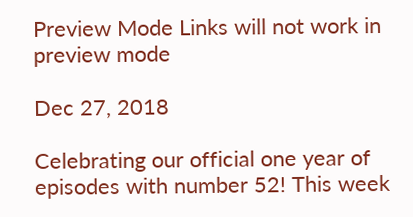Preview Mode Links will not work in preview mode

Dec 27, 2018

Celebrating our official one year of episodes with number 52! This week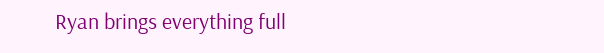Ryan brings everything full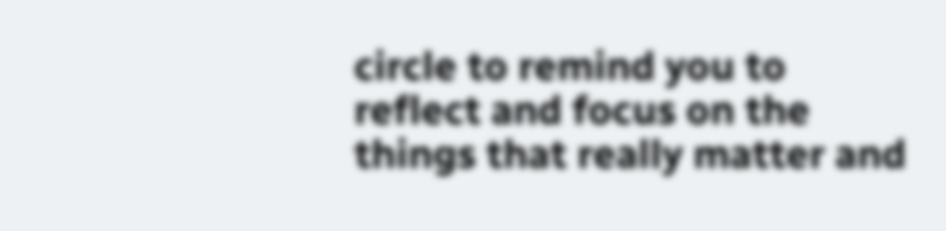circle to remind you to reflect and focus on the things that really matter and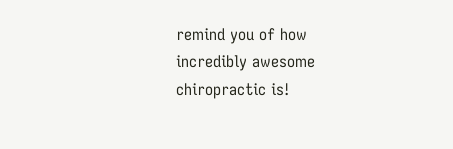remind you of how incredibly awesome chiropractic is!